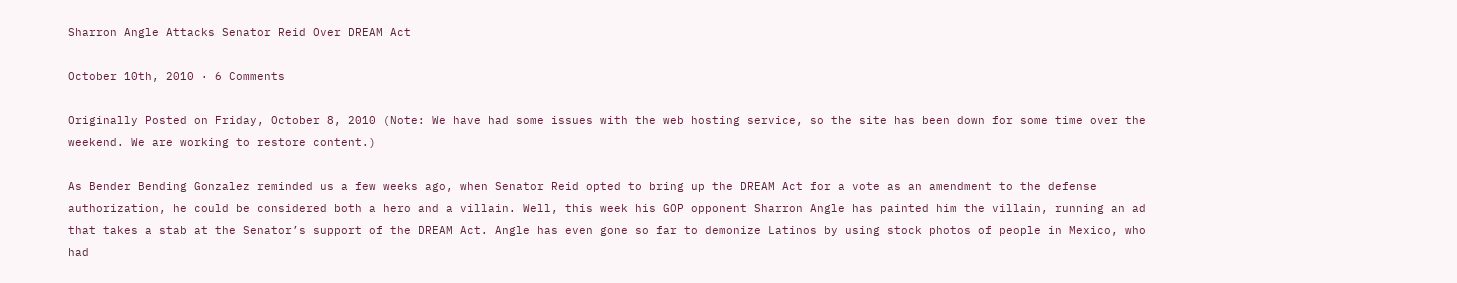Sharron Angle Attacks Senator Reid Over DREAM Act

October 10th, 2010 · 6 Comments

Originally Posted on Friday, October 8, 2010 (Note: We have had some issues with the web hosting service, so the site has been down for some time over the weekend. We are working to restore content.)

As Bender Bending Gonzalez reminded us a few weeks ago, when Senator Reid opted to bring up the DREAM Act for a vote as an amendment to the defense authorization, he could be considered both a hero and a villain. Well, this week his GOP opponent Sharron Angle has painted him the villain, running an ad that takes a stab at the Senator’s support of the DREAM Act. Angle has even gone so far to demonize Latinos by using stock photos of people in Mexico, who had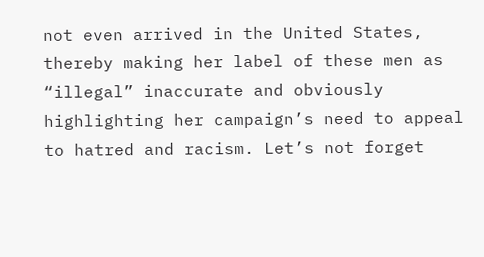not even arrived in the United States, thereby making her label of these men as “illegal” inaccurate and obviously highlighting her campaign’s need to appeal to hatred and racism. Let’s not forget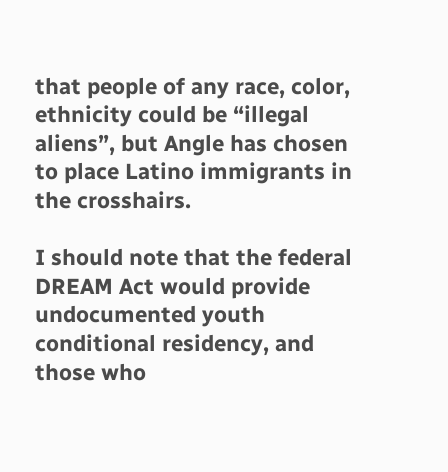that people of any race, color, ethnicity could be “illegal aliens”, but Angle has chosen to place Latino immigrants in the crosshairs.

I should note that the federal DREAM Act would provide undocumented youth conditional residency, and those who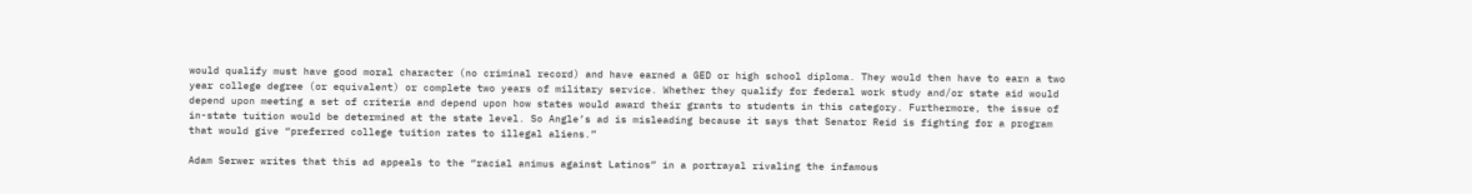would qualify must have good moral character (no criminal record) and have earned a GED or high school diploma. They would then have to earn a two year college degree (or equivalent) or complete two years of military service. Whether they qualify for federal work study and/or state aid would depend upon meeting a set of criteria and depend upon how states would award their grants to students in this category. Furthermore, the issue of in-state tuition would be determined at the state level. So Angle’s ad is misleading because it says that Senator Reid is fighting for a program that would give “preferred college tuition rates to illegal aliens.”

Adam Serwer writes that this ad appeals to the “racial animus against Latinos” in a portrayal rivaling the infamous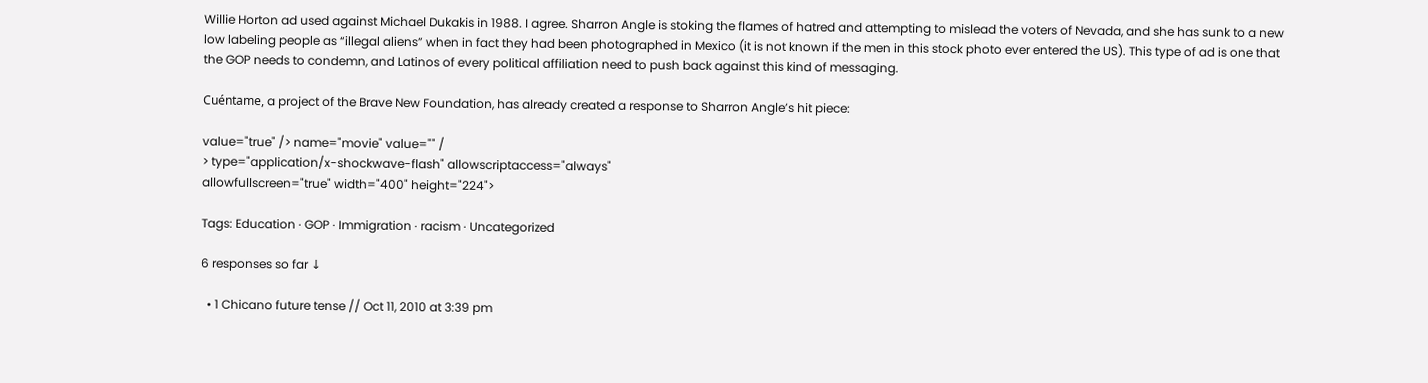Willie Horton ad used against Michael Dukakis in 1988. I agree. Sharron Angle is stoking the flames of hatred and attempting to mislead the voters of Nevada, and she has sunk to a new low labeling people as “illegal aliens” when in fact they had been photographed in Mexico (it is not known if the men in this stock photo ever entered the US). This type of ad is one that the GOP needs to condemn, and Latinos of every political affiliation need to push back against this kind of messaging.

Cuéntame, a project of the Brave New Foundation, has already created a response to Sharron Angle’s hit piece:

value="true" /> name="movie" value="" /
> type="application/x-shockwave-flash" allowscriptaccess="always"
allowfullscreen="true" width="400" height="224">

Tags: Education · GOP · Immigration · racism · Uncategorized

6 responses so far ↓

  • 1 Chicano future tense // Oct 11, 2010 at 3:39 pm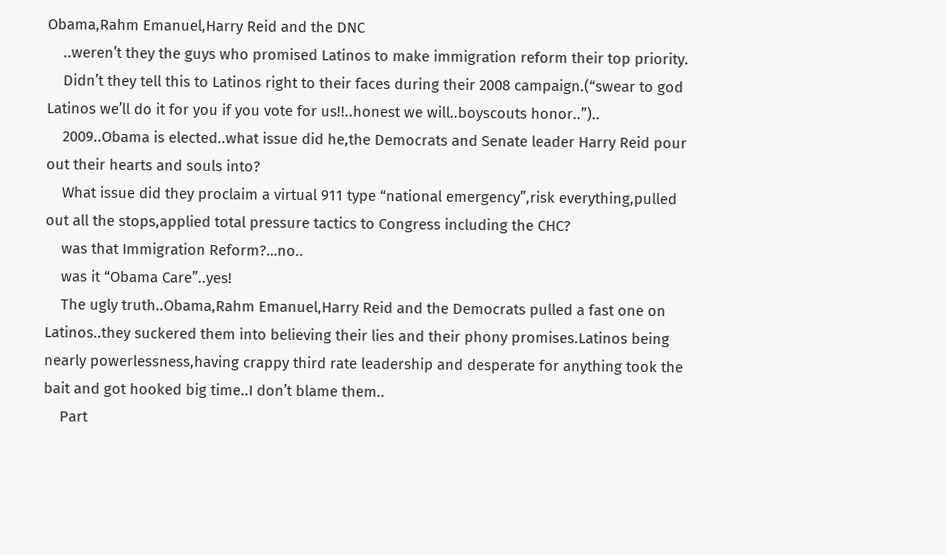Obama,Rahm Emanuel,Harry Reid and the DNC
    ..weren’t they the guys who promised Latinos to make immigration reform their top priority.
    Didn’t they tell this to Latinos right to their faces during their 2008 campaign.(“swear to god Latinos we’ll do it for you if you vote for us!!..honest we will..boyscouts honor..”)..
    2009..Obama is elected..what issue did he,the Democrats and Senate leader Harry Reid pour out their hearts and souls into?
    What issue did they proclaim a virtual 911 type “national emergency”,risk everything,pulled out all the stops,applied total pressure tactics to Congress including the CHC?
    was that Immigration Reform?…no..
    was it “Obama Care”..yes!
    The ugly truth..Obama,Rahm Emanuel,Harry Reid and the Democrats pulled a fast one on Latinos..they suckered them into believing their lies and their phony promises.Latinos being nearly powerlessness,having crappy third rate leadership and desperate for anything took the bait and got hooked big time..I don’t blame them..
    Part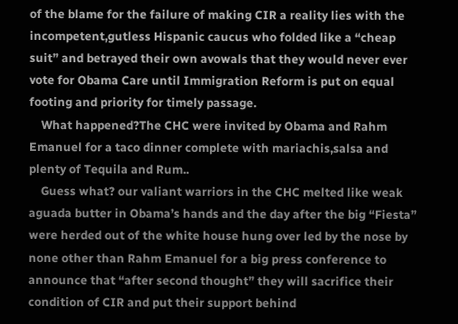of the blame for the failure of making CIR a reality lies with the incompetent,gutless Hispanic caucus who folded like a “cheap suit” and betrayed their own avowals that they would never ever vote for Obama Care until Immigration Reform is put on equal footing and priority for timely passage.
    What happened?The CHC were invited by Obama and Rahm Emanuel for a taco dinner complete with mariachis,salsa and plenty of Tequila and Rum..
    Guess what? our valiant warriors in the CHC melted like weak aguada butter in Obama’s hands and the day after the big “Fiesta” were herded out of the white house hung over led by the nose by none other than Rahm Emanuel for a big press conference to announce that “after second thought” they will sacrifice their condition of CIR and put their support behind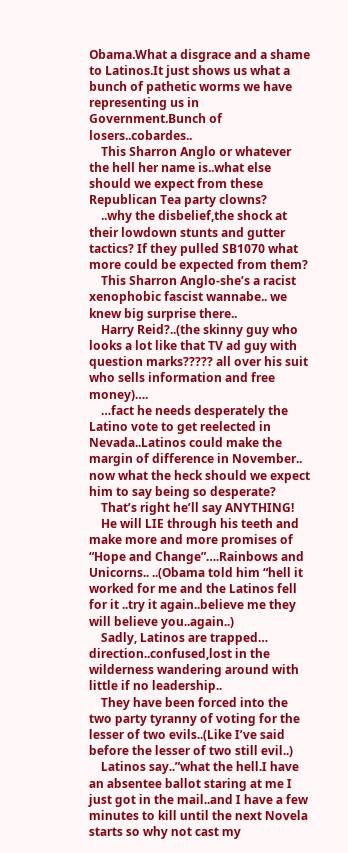Obama.What a disgrace and a shame to Latinos.It just shows us what a bunch of pathetic worms we have representing us in Government.Bunch of losers..cobardes..
    This Sharron Anglo or whatever the hell her name is..what else should we expect from these Republican Tea party clowns?
    ..why the disbelief,the shock at their lowdown stunts and gutter tactics? If they pulled SB1070 what more could be expected from them?
    This Sharron Anglo-she’s a racist xenophobic fascist wannabe.. we knew big surprise there..
    Harry Reid?..(the skinny guy who looks a lot like that TV ad guy with question marks????? all over his suit who sells information and free money)….
    …fact he needs desperately the Latino vote to get reelected in Nevada..Latinos could make the margin of difference in November.. now what the heck should we expect him to say being so desperate?
    That’s right he’ll say ANYTHING!
    He will LIE through his teeth and make more and more promises of “Hope and Change”….Rainbows and Unicorns.. ..(Obama told him “hell it worked for me and the Latinos fell for it ..try it again..believe me they will believe you..again..)
    Sadly, Latinos are trapped… direction..confused,lost in the wilderness wandering around with little if no leadership..
    They have been forced into the two party tyranny of voting for the lesser of two evils..(Like I’ve said before the lesser of two still evil..)
    Latinos say..”what the hell.I have an absentee ballot staring at me I just got in the mail..and I have a few minutes to kill until the next Novela starts so why not cast my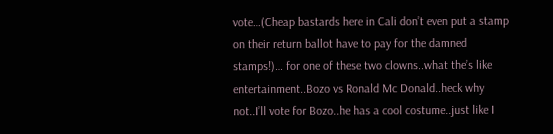vote…(Cheap bastards here in Cali don’t even put a stamp on their return ballot have to pay for the damned stamps!)… for one of these two clowns..what the’s like entertainment..Bozo vs Ronald Mc Donald..heck why not..I’ll vote for Bozo..he has a cool costume..just like I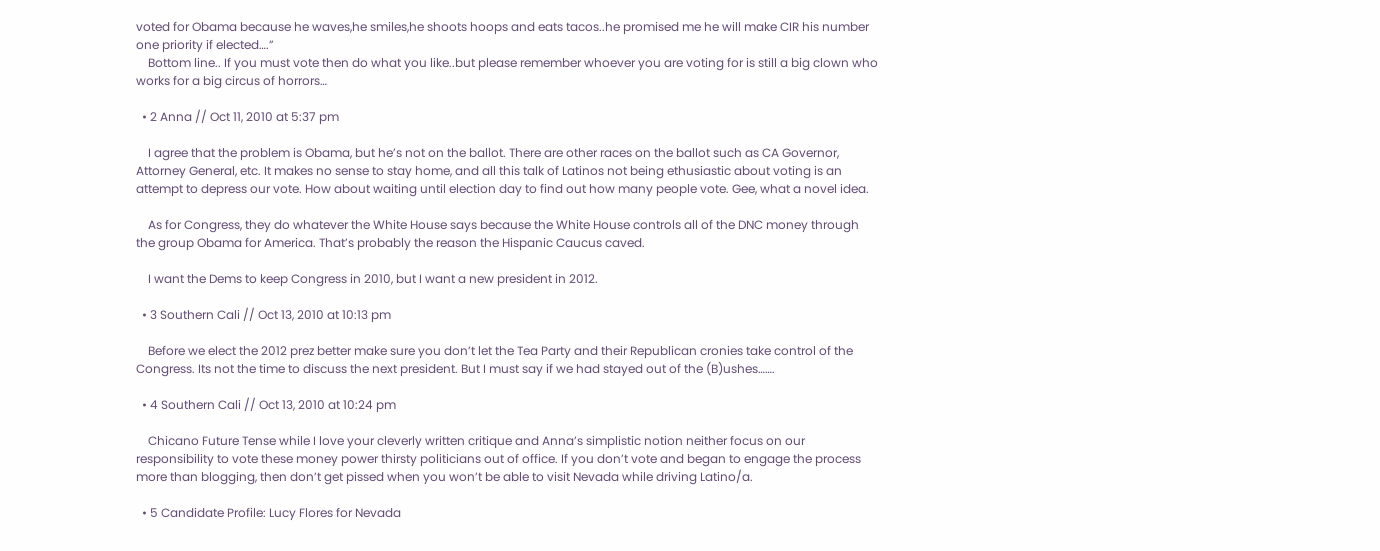voted for Obama because he waves,he smiles,he shoots hoops and eats tacos..he promised me he will make CIR his number one priority if elected….”
    Bottom line.. If you must vote then do what you like..but please remember whoever you are voting for is still a big clown who works for a big circus of horrors…

  • 2 Anna // Oct 11, 2010 at 5:37 pm

    I agree that the problem is Obama, but he’s not on the ballot. There are other races on the ballot such as CA Governor, Attorney General, etc. It makes no sense to stay home, and all this talk of Latinos not being ethusiastic about voting is an attempt to depress our vote. How about waiting until election day to find out how many people vote. Gee, what a novel idea.

    As for Congress, they do whatever the White House says because the White House controls all of the DNC money through the group Obama for America. That’s probably the reason the Hispanic Caucus caved.

    I want the Dems to keep Congress in 2010, but I want a new president in 2012.

  • 3 Southern Cali // Oct 13, 2010 at 10:13 pm

    Before we elect the 2012 prez better make sure you don’t let the Tea Party and their Republican cronies take control of the Congress. Its not the time to discuss the next president. But I must say if we had stayed out of the (B)ushes…….

  • 4 Southern Cali // Oct 13, 2010 at 10:24 pm

    Chicano Future Tense while I love your cleverly written critique and Anna’s simplistic notion neither focus on our responsibility to vote these money power thirsty politicians out of office. If you don’t vote and began to engage the process more than blogging, then don’t get pissed when you won’t be able to visit Nevada while driving Latino/a.

  • 5 Candidate Profile: Lucy Flores for Nevada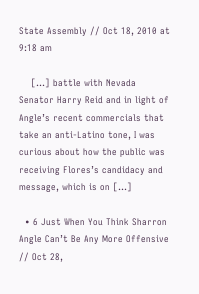State Assembly // Oct 18, 2010 at 9:18 am

    […] battle with Nevada Senator Harry Reid and in light of Angle’s recent commercials that take an anti-Latino tone, I was curious about how the public was receiving Flores’s candidacy and message, which is on […]

  • 6 Just When You Think Sharron Angle Can’t Be Any More Offensive // Oct 28,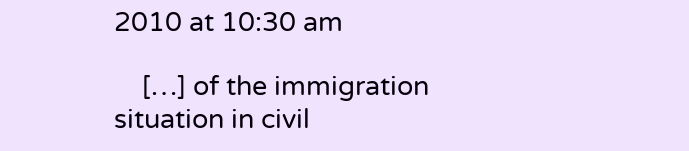2010 at 10:30 am

    […] of the immigration situation in civil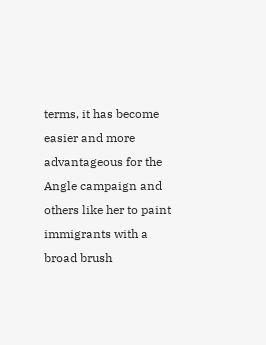terms, it has become easier and more advantageous for the Angle campaign and others like her to paint immigrants with a broad brush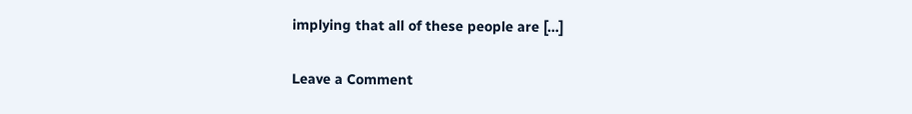implying that all of these people are […]

Leave a Comment